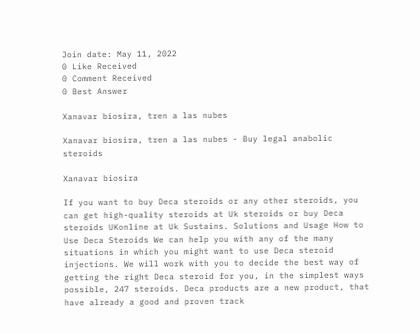Join date: May 11, 2022
0 Like Received
0 Comment Received
0 Best Answer

Xanavar biosira, tren a las nubes

Xanavar biosira, tren a las nubes - Buy legal anabolic steroids

Xanavar biosira

If you want to buy Deca steroids or any other steroids, you can get high-quality steroids at Uk steroids or buy Deca steroids UKonline at Uk Sustains. Solutions and Usage How to Use Deca Steroids We can help you with any of the many situations in which you might want to use Deca steroid injections. We will work with you to decide the best way of getting the right Deca steroid for you, in the simplest ways possible, 247 steroids. Deca products are a new product, that have already a good and proven track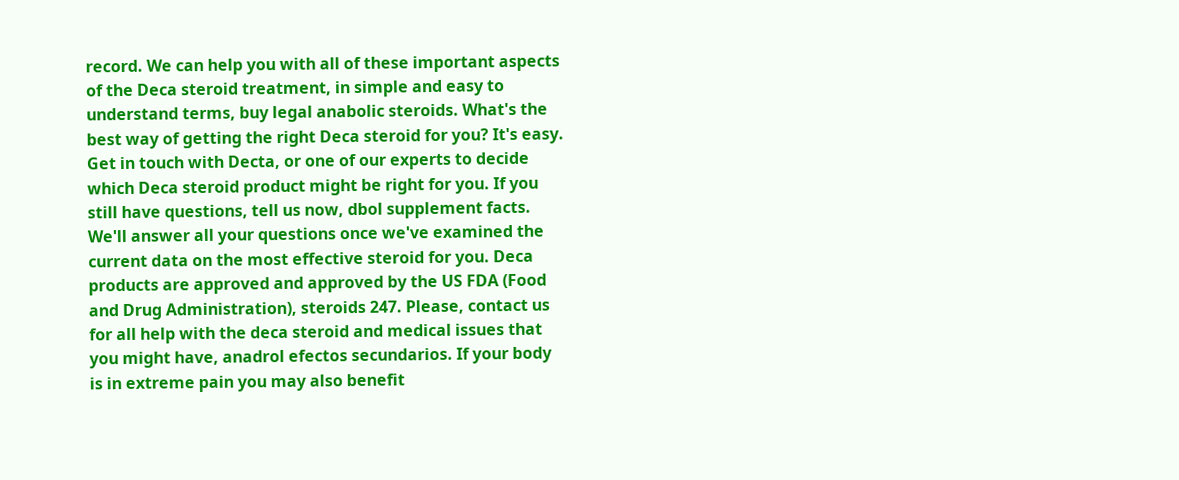record. We can help you with all of these important aspects of the Deca steroid treatment, in simple and easy to understand terms, buy legal anabolic steroids. What's the best way of getting the right Deca steroid for you? It's easy. Get in touch with Decta, or one of our experts to decide which Deca steroid product might be right for you. If you still have questions, tell us now, dbol supplement facts. We'll answer all your questions once we've examined the current data on the most effective steroid for you. Deca products are approved and approved by the US FDA (Food and Drug Administration), steroids 247. Please, contact us for all help with the deca steroid and medical issues that you might have, anadrol efectos secundarios. If your body is in extreme pain you may also benefit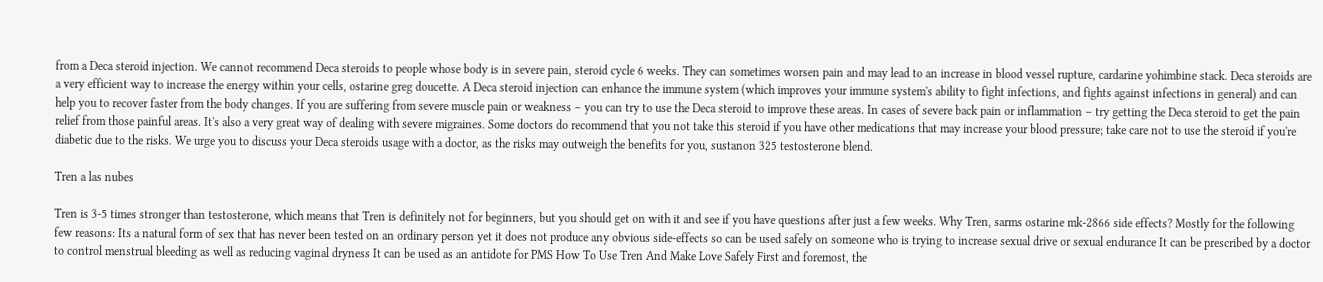from a Deca steroid injection. We cannot recommend Deca steroids to people whose body is in severe pain, steroid cycle 6 weeks. They can sometimes worsen pain and may lead to an increase in blood vessel rupture, cardarine yohimbine stack. Deca steroids are a very efficient way to increase the energy within your cells, ostarine greg doucette. A Deca steroid injection can enhance the immune system (which improves your immune system's ability to fight infections, and fights against infections in general) and can help you to recover faster from the body changes. If you are suffering from severe muscle pain or weakness – you can try to use the Deca steroid to improve these areas. In cases of severe back pain or inflammation – try getting the Deca steroid to get the pain relief from those painful areas. It's also a very great way of dealing with severe migraines. Some doctors do recommend that you not take this steroid if you have other medications that may increase your blood pressure; take care not to use the steroid if you're diabetic due to the risks. We urge you to discuss your Deca steroids usage with a doctor, as the risks may outweigh the benefits for you, sustanon 325 testosterone blend.

Tren a las nubes

Tren is 3-5 times stronger than testosterone, which means that Tren is definitely not for beginners, but you should get on with it and see if you have questions after just a few weeks. Why Tren, sarms ostarine mk-2866 side effects? Mostly for the following few reasons: Its a natural form of sex that has never been tested on an ordinary person yet it does not produce any obvious side-effects so can be used safely on someone who is trying to increase sexual drive or sexual endurance It can be prescribed by a doctor to control menstrual bleeding as well as reducing vaginal dryness It can be used as an antidote for PMS How To Use Tren And Make Love Safely First and foremost, the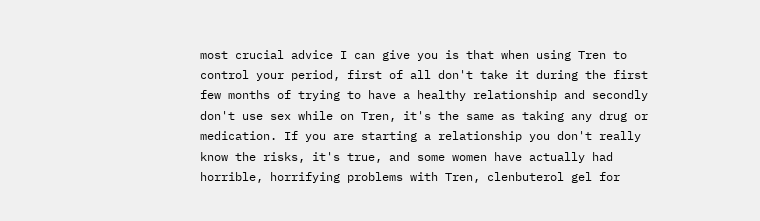most crucial advice I can give you is that when using Tren to control your period, first of all don't take it during the first few months of trying to have a healthy relationship and secondly don't use sex while on Tren, it's the same as taking any drug or medication. If you are starting a relationship you don't really know the risks, it's true, and some women have actually had horrible, horrifying problems with Tren, clenbuterol gel for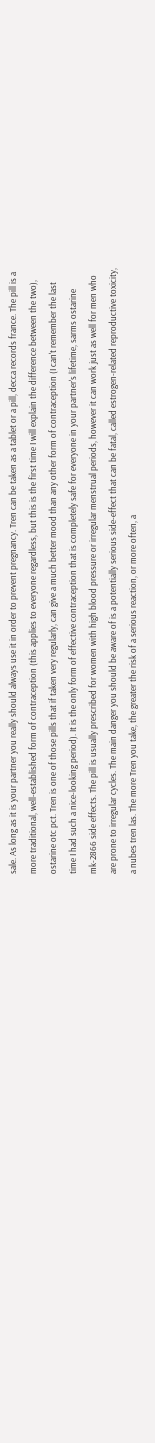sale. As long as it is your partner you really should always use it in order to prevent pregnancy. Tren can be taken as a tablet or a pill, decca records france. The pill is a more traditional, well-established form of contraception (this applies to everyone regardless, but this is the first time I will explain the difference between the two), ostarine otc pct. Tren is one of those pills that if taken very regularly, can give a much better mood than any other form of contraception (I can't remember the last time I had such a nice-looking period). It is the only form of effective contraception that is completely safe for everyone in your partner's lifetime, sarms ostarine mk-2866 side effects. The pill is usually prescribed for women with high blood pressure or irregular menstrual periods, however it can work just as well for men who are prone to irregular cycles. The main danger you should be aware of is a potentially serious side-effect that can be fatal, called estrogen-related reproductive toxicity, a nubes tren las. The more Tren you take, the greater the risk of a serious reaction, or more often, a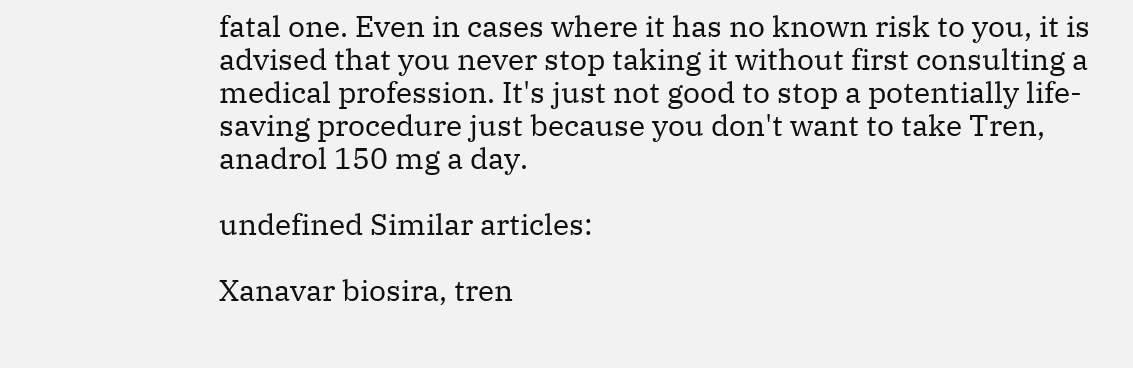fatal one. Even in cases where it has no known risk to you, it is advised that you never stop taking it without first consulting a medical profession. It's just not good to stop a potentially life-saving procedure just because you don't want to take Tren, anadrol 150 mg a day.

undefined Similar articles:

Xanavar biosira, tren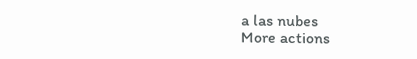a las nubes
More actions